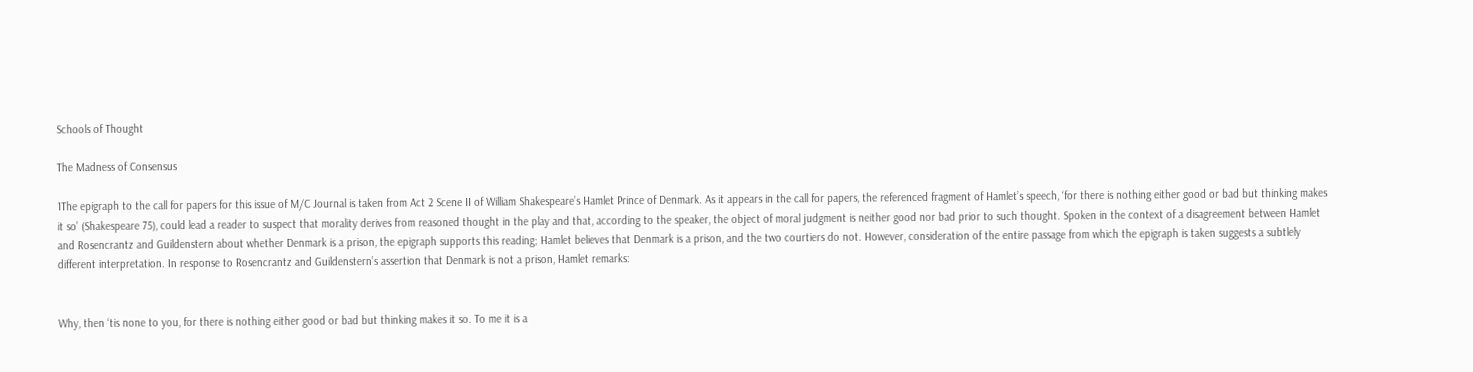Schools of Thought

The Madness of Consensus

1The epigraph to the call for papers for this issue of M/C Journal is taken from Act 2 Scene II of William Shakespeare’s Hamlet Prince of Denmark. As it appears in the call for papers, the referenced fragment of Hamlet’s speech, ‘for there is nothing either good or bad but thinking makes it so’ (Shakespeare 75), could lead a reader to suspect that morality derives from reasoned thought in the play and that, according to the speaker, the object of moral judgment is neither good nor bad prior to such thought. Spoken in the context of a disagreement between Hamlet and Rosencrantz and Guildenstern about whether Denmark is a prison, the epigraph supports this reading; Hamlet believes that Denmark is a prison, and the two courtiers do not. However, consideration of the entire passage from which the epigraph is taken suggests a subtlely different interpretation. In response to Rosencrantz and Guildenstern’s assertion that Denmark is not a prison, Hamlet remarks:


Why, then ‘tis none to you, for there is nothing either good or bad but thinking makes it so. To me it is a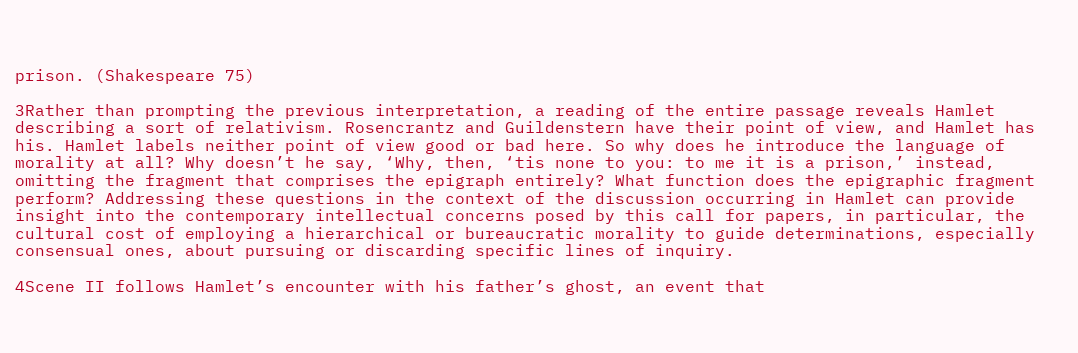prison. (Shakespeare 75)

3Rather than prompting the previous interpretation, a reading of the entire passage reveals Hamlet describing a sort of relativism. Rosencrantz and Guildenstern have their point of view, and Hamlet has his. Hamlet labels neither point of view good or bad here. So why does he introduce the language of morality at all? Why doesn’t he say, ‘Why, then, ‘tis none to you: to me it is a prison,’ instead, omitting the fragment that comprises the epigraph entirely? What function does the epigraphic fragment perform? Addressing these questions in the context of the discussion occurring in Hamlet can provide insight into the contemporary intellectual concerns posed by this call for papers, in particular, the cultural cost of employing a hierarchical or bureaucratic morality to guide determinations, especially consensual ones, about pursuing or discarding specific lines of inquiry.

4Scene II follows Hamlet’s encounter with his father’s ghost, an event that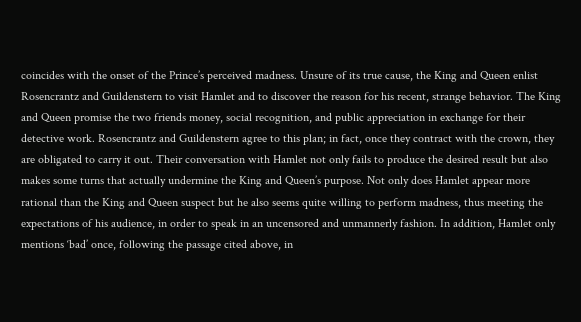coincides with the onset of the Prince’s perceived madness. Unsure of its true cause, the King and Queen enlist Rosencrantz and Guildenstern to visit Hamlet and to discover the reason for his recent, strange behavior. The King and Queen promise the two friends money, social recognition, and public appreciation in exchange for their detective work. Rosencrantz and Guildenstern agree to this plan; in fact, once they contract with the crown, they are obligated to carry it out. Their conversation with Hamlet not only fails to produce the desired result but also makes some turns that actually undermine the King and Queen’s purpose. Not only does Hamlet appear more rational than the King and Queen suspect but he also seems quite willing to perform madness, thus meeting the expectations of his audience, in order to speak in an uncensored and unmannerly fashion. In addition, Hamlet only mentions ‘bad’ once, following the passage cited above, in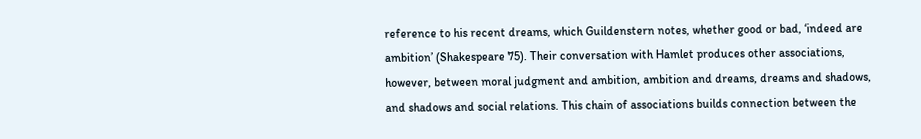reference to his recent dreams, which Guildenstern notes, whether good or bad, ‘indeed are ambition’ (Shakespeare 75). Their conversation with Hamlet produces other associations, however, between moral judgment and ambition, ambition and dreams, dreams and shadows, and shadows and social relations. This chain of associations builds connection between the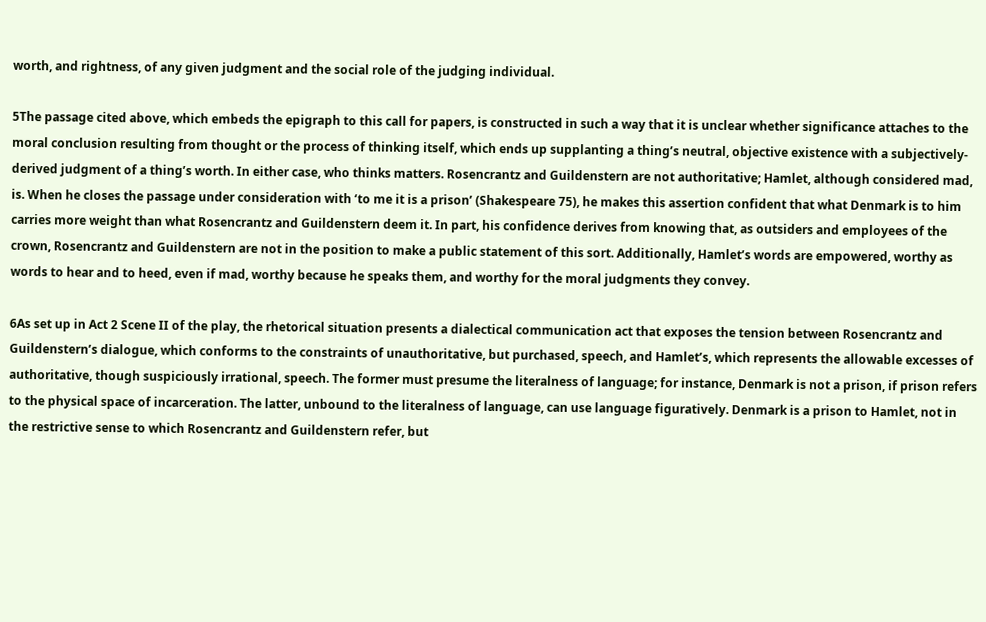worth, and rightness, of any given judgment and the social role of the judging individual.

5The passage cited above, which embeds the epigraph to this call for papers, is constructed in such a way that it is unclear whether significance attaches to the moral conclusion resulting from thought or the process of thinking itself, which ends up supplanting a thing’s neutral, objective existence with a subjectively-derived judgment of a thing’s worth. In either case, who thinks matters. Rosencrantz and Guildenstern are not authoritative; Hamlet, although considered mad, is. When he closes the passage under consideration with ‘to me it is a prison’ (Shakespeare 75), he makes this assertion confident that what Denmark is to him carries more weight than what Rosencrantz and Guildenstern deem it. In part, his confidence derives from knowing that, as outsiders and employees of the crown, Rosencrantz and Guildenstern are not in the position to make a public statement of this sort. Additionally, Hamlet’s words are empowered, worthy as words to hear and to heed, even if mad, worthy because he speaks them, and worthy for the moral judgments they convey.

6As set up in Act 2 Scene II of the play, the rhetorical situation presents a dialectical communication act that exposes the tension between Rosencrantz and Guildenstern’s dialogue, which conforms to the constraints of unauthoritative, but purchased, speech, and Hamlet’s, which represents the allowable excesses of authoritative, though suspiciously irrational, speech. The former must presume the literalness of language; for instance, Denmark is not a prison, if prison refers to the physical space of incarceration. The latter, unbound to the literalness of language, can use language figuratively. Denmark is a prison to Hamlet, not in the restrictive sense to which Rosencrantz and Guildenstern refer, but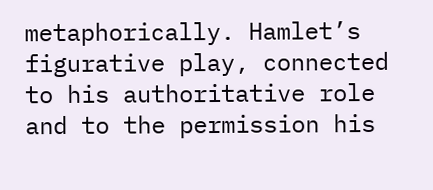metaphorically. Hamlet’s figurative play, connected to his authoritative role and to the permission his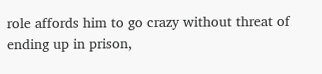role affords him to go crazy without threat of ending up in prison,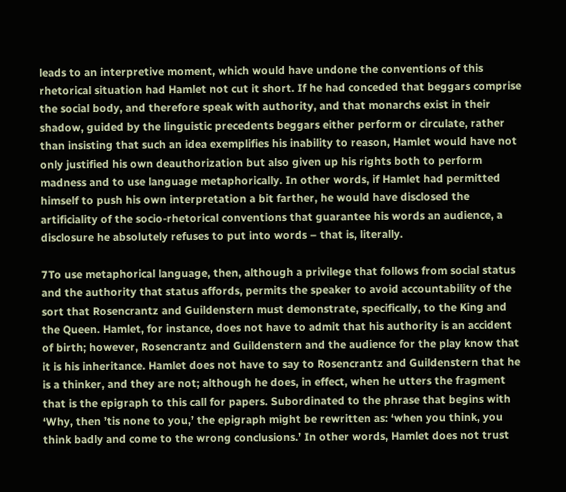leads to an interpretive moment, which would have undone the conventions of this rhetorical situation had Hamlet not cut it short. If he had conceded that beggars comprise the social body, and therefore speak with authority, and that monarchs exist in their shadow, guided by the linguistic precedents beggars either perform or circulate, rather than insisting that such an idea exemplifies his inability to reason, Hamlet would have not only justified his own deauthorization but also given up his rights both to perform madness and to use language metaphorically. In other words, if Hamlet had permitted himself to push his own interpretation a bit farther, he would have disclosed the artificiality of the socio-rhetorical conventions that guarantee his words an audience, a disclosure he absolutely refuses to put into words – that is, literally.

7To use metaphorical language, then, although a privilege that follows from social status and the authority that status affords, permits the speaker to avoid accountability of the sort that Rosencrantz and Guildenstern must demonstrate, specifically, to the King and the Queen. Hamlet, for instance, does not have to admit that his authority is an accident of birth; however, Rosencrantz and Guildenstern and the audience for the play know that it is his inheritance. Hamlet does not have to say to Rosencrantz and Guildenstern that he is a thinker, and they are not; although he does, in effect, when he utters the fragment that is the epigraph to this call for papers. Subordinated to the phrase that begins with ‘Why, then ’tis none to you,’ the epigraph might be rewritten as: ‘when you think, you think badly and come to the wrong conclusions.’ In other words, Hamlet does not trust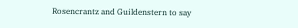Rosencrantz and Guildenstern to say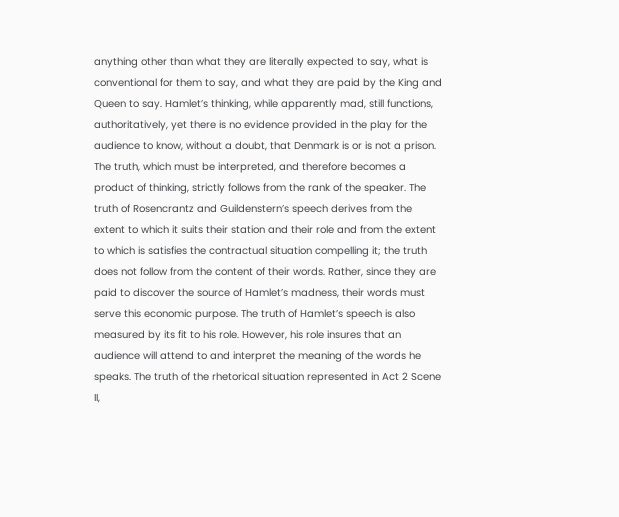anything other than what they are literally expected to say, what is conventional for them to say, and what they are paid by the King and Queen to say. Hamlet’s thinking, while apparently mad, still functions, authoritatively, yet there is no evidence provided in the play for the audience to know, without a doubt, that Denmark is or is not a prison. The truth, which must be interpreted, and therefore becomes a product of thinking, strictly follows from the rank of the speaker. The truth of Rosencrantz and Guildenstern’s speech derives from the extent to which it suits their station and their role and from the extent to which is satisfies the contractual situation compelling it; the truth does not follow from the content of their words. Rather, since they are paid to discover the source of Hamlet’s madness, their words must serve this economic purpose. The truth of Hamlet’s speech is also measured by its fit to his role. However, his role insures that an audience will attend to and interpret the meaning of the words he speaks. The truth of the rhetorical situation represented in Act 2 Scene II,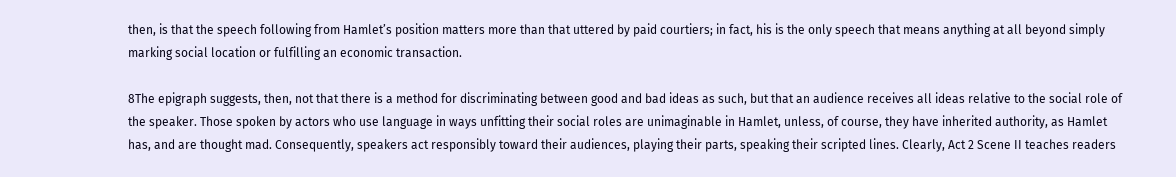then, is that the speech following from Hamlet’s position matters more than that uttered by paid courtiers; in fact, his is the only speech that means anything at all beyond simply marking social location or fulfilling an economic transaction.

8The epigraph suggests, then, not that there is a method for discriminating between good and bad ideas as such, but that an audience receives all ideas relative to the social role of the speaker. Those spoken by actors who use language in ways unfitting their social roles are unimaginable in Hamlet, unless, of course, they have inherited authority, as Hamlet has, and are thought mad. Consequently, speakers act responsibly toward their audiences, playing their parts, speaking their scripted lines. Clearly, Act 2 Scene II teaches readers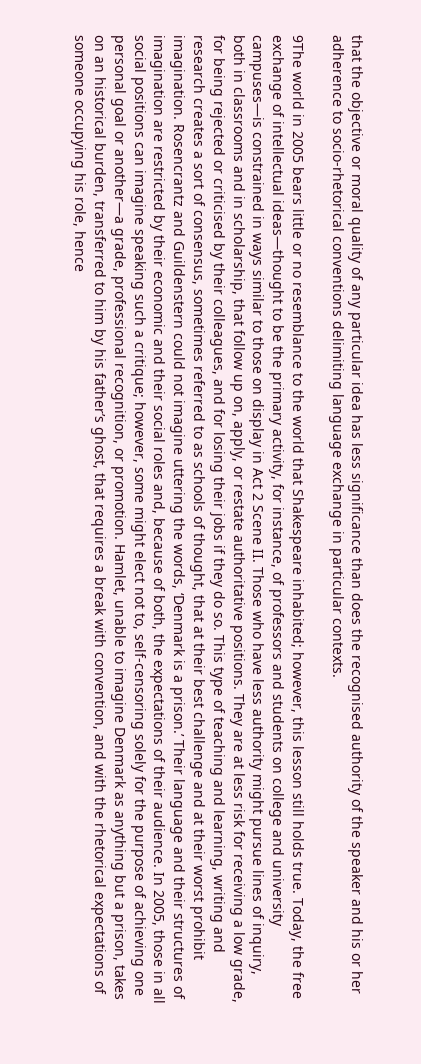that the objective or moral quality of any particular idea has less significance than does the recognised authority of the speaker and his or her adherence to socio-rhetorical conventions delimiting language exchange in particular contexts.

9The world in 2005 bears little or no resemblance to the world that Shakespeare inhabited; however, this lesson still holds true. Today, the free exchange of intellectual ideas—thought to be the primary activity, for instance, of professors and students on college and university campuses—is constrained in ways similar to those on display in Act 2 Scene II. Those who have less authority might pursue lines of inquiry, both in classrooms and in scholarship, that follow up on, apply, or restate authoritative positions. They are at less risk for receiving a low grade, for being rejected or criticised by their colleagues, and for losing their jobs if they do so. This type of teaching and learning, writing and research creates a sort of consensus, sometimes referred to as schools of thought, that at their best challenge and at their worst prohibit imagination. Rosencrantz and Guildenstern could not imagine uttering the words, ‘Denmark is a prison.’ Their language and their structures of imagination are restricted by their economic and their social roles and, because of both, the expectations of their audience. In 2005, those in all social positions can imagine speaking such a critique; however, some might elect not to, self-censoring solely for the purpose of achieving one personal goal or another—a grade, professional recognition, or promotion. Hamlet, unable to imagine Denmark as anything but a prison, takes on an historical burden, transferred to him by his father’s ghost, that requires a break with convention, and with the rhetorical expectations of someone occupying his role, hence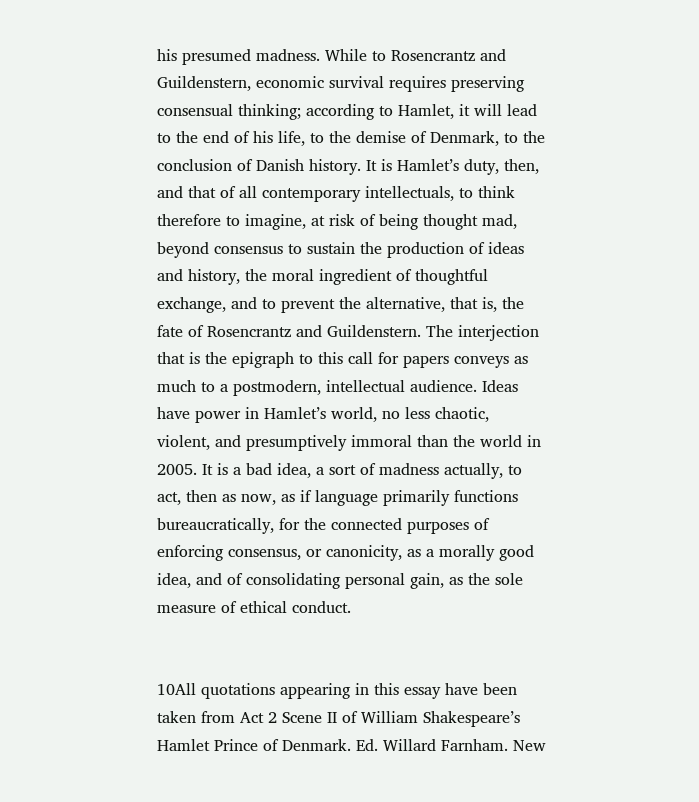his presumed madness. While to Rosencrantz and Guildenstern, economic survival requires preserving consensual thinking; according to Hamlet, it will lead to the end of his life, to the demise of Denmark, to the conclusion of Danish history. It is Hamlet’s duty, then, and that of all contemporary intellectuals, to think therefore to imagine, at risk of being thought mad, beyond consensus to sustain the production of ideas and history, the moral ingredient of thoughtful exchange, and to prevent the alternative, that is, the fate of Rosencrantz and Guildenstern. The interjection that is the epigraph to this call for papers conveys as much to a postmodern, intellectual audience. Ideas have power in Hamlet’s world, no less chaotic, violent, and presumptively immoral than the world in 2005. It is a bad idea, a sort of madness actually, to act, then as now, as if language primarily functions bureaucratically, for the connected purposes of enforcing consensus, or canonicity, as a morally good idea, and of consolidating personal gain, as the sole measure of ethical conduct.


10All quotations appearing in this essay have been taken from Act 2 Scene II of William Shakespeare’s Hamlet Prince of Denmark. Ed. Willard Farnham. New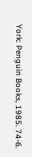York: Penguin Books, 1985. 74-6.